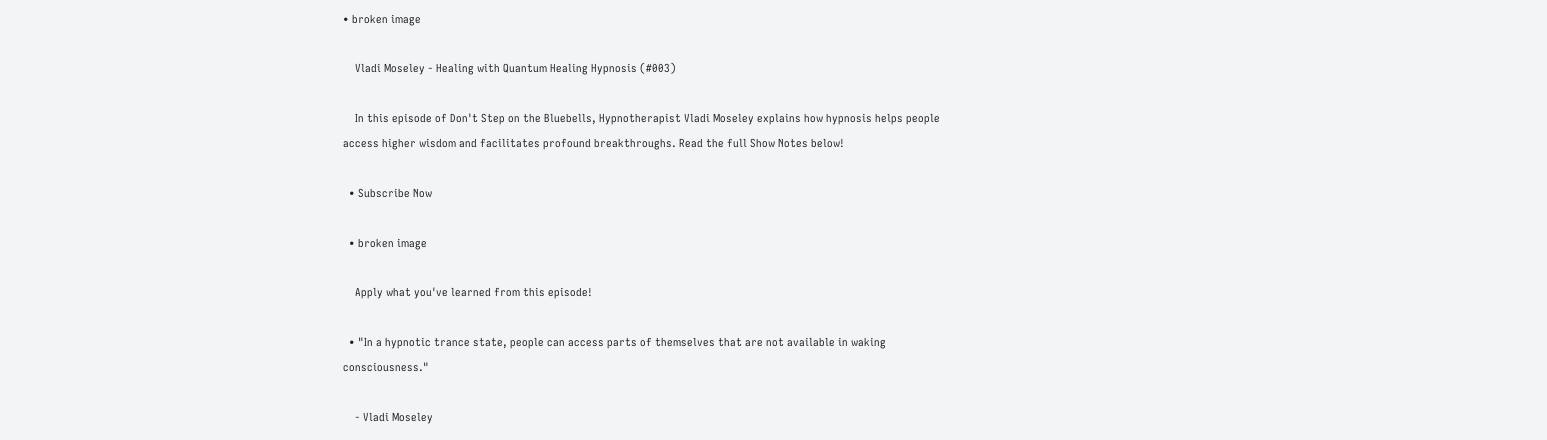• broken image

    Vladi Moseley - Healing with Quantum Healing Hypnosis (#003)

    In this episode of Don't Step on the Bluebells, Hypnotherapist Vladi Moseley explains how hypnosis helps people access higher wisdom and facilitates profound breakthroughs. Read the full Show Notes below!

  • Subscribe Now

  • broken image

    Apply what you've learned from this episode!

  • "In a hypnotic trance state, people can access parts of themselves that are not available in waking consciousness."

    - Vladi Moseley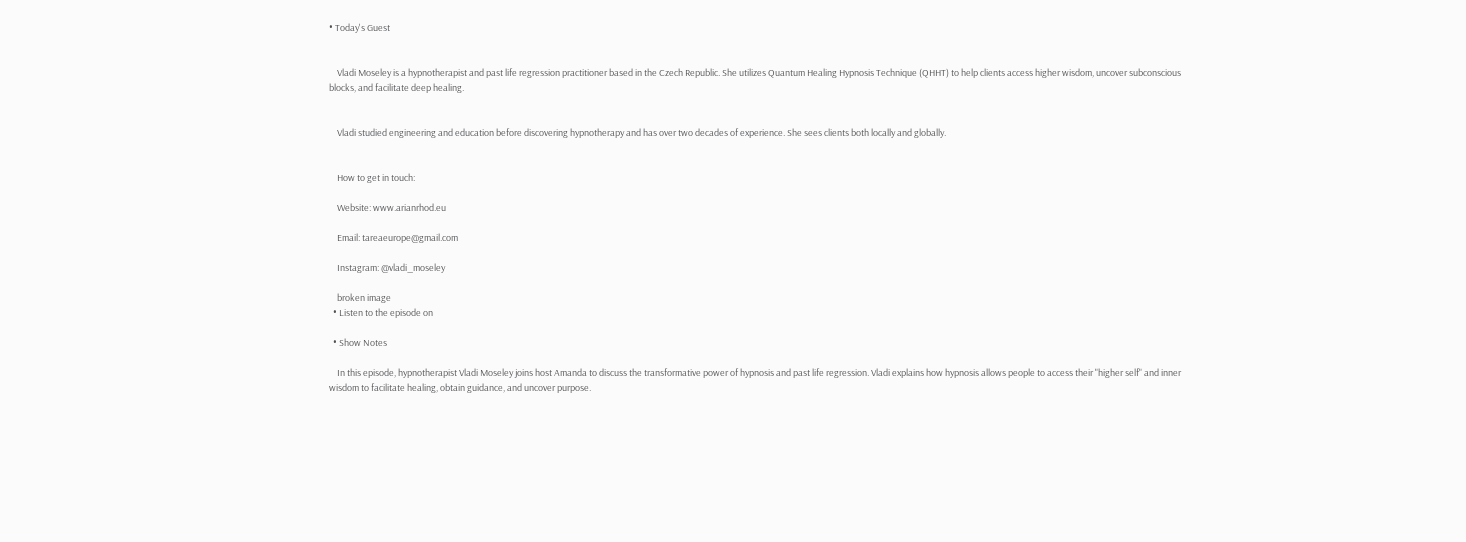• Today's Guest


    Vladi Moseley is a hypnotherapist and past life regression practitioner based in the Czech Republic. She utilizes Quantum Healing Hypnosis Technique (QHHT) to help clients access higher wisdom, uncover subconscious blocks, and facilitate deep healing.


    Vladi studied engineering and education before discovering hypnotherapy and has over two decades of experience. She sees clients both locally and globally.


    How to get in touch:

    Website: www.arianrhod.eu

    Email: tareaeurope@gmail.com

    Instagram: @vladi_moseley

    broken image
  • Listen to the episode on

  • Show Notes

    In this episode, hypnotherapist Vladi Moseley joins host Amanda to discuss the transformative power of hypnosis and past life regression. Vladi explains how hypnosis allows people to access their "higher self" and inner wisdom to facilitate healing, obtain guidance, and uncover purpose.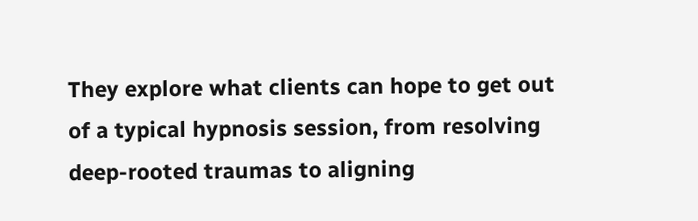They explore what clients can hope to get out of a typical hypnosis session, from resolving deep-rooted traumas to aligning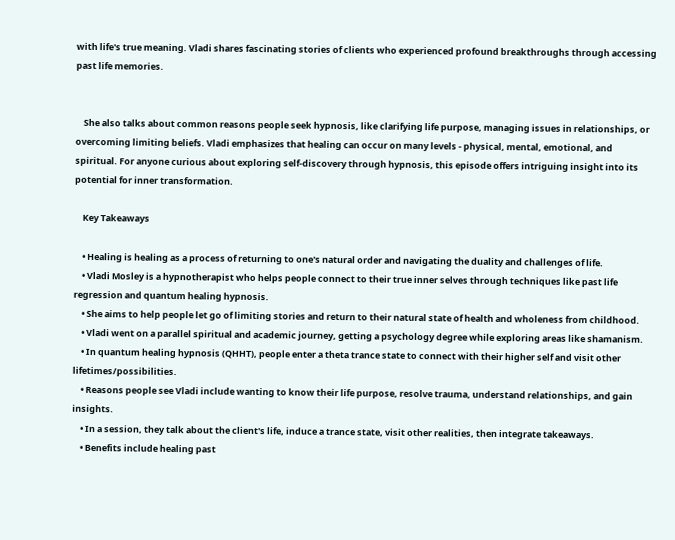with life's true meaning. Vladi shares fascinating stories of clients who experienced profound breakthroughs through accessing past life memories.


    She also talks about common reasons people seek hypnosis, like clarifying life purpose, managing issues in relationships, or overcoming limiting beliefs. Vladi emphasizes that healing can occur on many levels - physical, mental, emotional, and spiritual. For anyone curious about exploring self-discovery through hypnosis, this episode offers intriguing insight into its potential for inner transformation.

    Key Takeaways

    • Healing is healing as a process of returning to one's natural order and navigating the duality and challenges of life.
    • Vladi Mosley is a hypnotherapist who helps people connect to their true inner selves through techniques like past life regression and quantum healing hypnosis.
    • She aims to help people let go of limiting stories and return to their natural state of health and wholeness from childhood.
    • Vladi went on a parallel spiritual and academic journey, getting a psychology degree while exploring areas like shamanism.
    • In quantum healing hypnosis (QHHT), people enter a theta trance state to connect with their higher self and visit other lifetimes/possibilities.
    • Reasons people see Vladi include wanting to know their life purpose, resolve trauma, understand relationships, and gain insights.
    • In a session, they talk about the client's life, induce a trance state, visit other realities, then integrate takeaways.
    • Benefits include healing past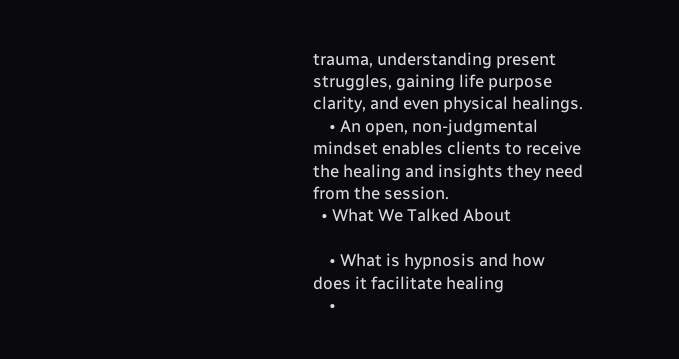trauma, understanding present struggles, gaining life purpose clarity, and even physical healings.
    • An open, non-judgmental mindset enables clients to receive the healing and insights they need from the session.
  • What We Talked About

    • What is hypnosis and how does it facilitate healing
    •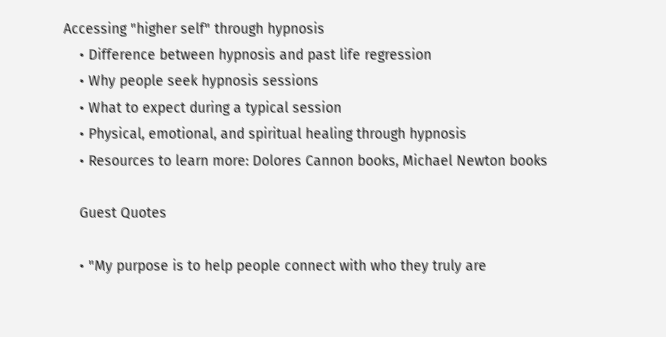Accessing "higher self" through hypnosis
    • Difference between hypnosis and past life regression
    • Why people seek hypnosis sessions
    • What to expect during a typical session
    • Physical, emotional, and spiritual healing through hypnosis
    • Resources to learn more: Dolores Cannon books, Michael Newton books

    Guest Quotes

    • "My purpose is to help people connect with who they truly are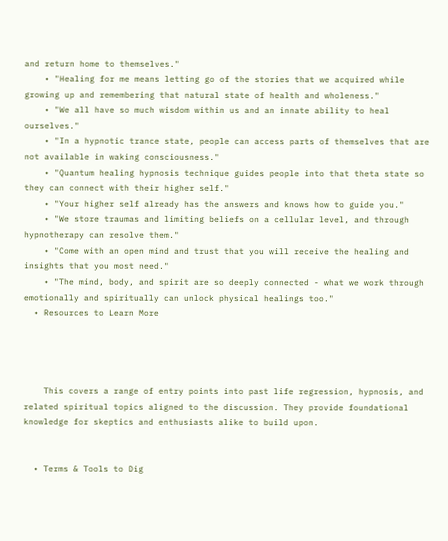and return home to themselves."
    • "Healing for me means letting go of the stories that we acquired while growing up and remembering that natural state of health and wholeness."
    • "We all have so much wisdom within us and an innate ability to heal ourselves."
    • "In a hypnotic trance state, people can access parts of themselves that are not available in waking consciousness."
    • "Quantum healing hypnosis technique guides people into that theta state so they can connect with their higher self."
    • "Your higher self already has the answers and knows how to guide you."
    • "We store traumas and limiting beliefs on a cellular level, and through hypnotherapy can resolve them."
    • "Come with an open mind and trust that you will receive the healing and insights that you most need."
    • "The mind, body, and spirit are so deeply connected - what we work through emotionally and spiritually can unlock physical healings too."
  • Resources to Learn More




    This covers a range of entry points into past life regression, hypnosis, and related spiritual topics aligned to the discussion. They provide foundational knowledge for skeptics and enthusiasts alike to build upon.


  • Terms & Tools to Dig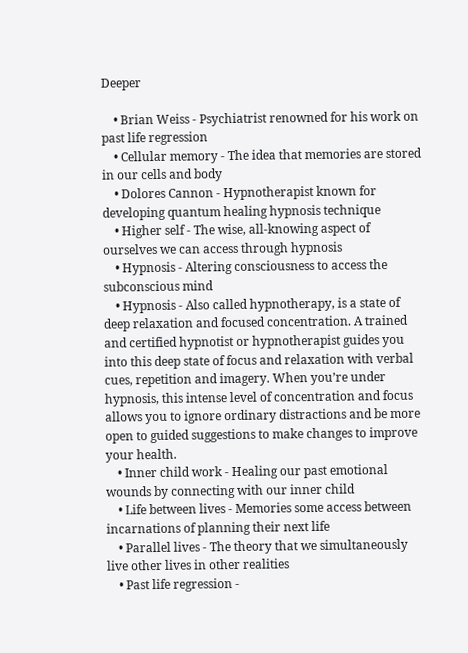Deeper

    • Brian Weiss - Psychiatrist renowned for his work on past life regression
    • Cellular memory - The idea that memories are stored in our cells and body
    • Dolores Cannon - Hypnotherapist known for developing quantum healing hypnosis technique
    • Higher self - The wise, all-knowing aspect of ourselves we can access through hypnosis
    • Hypnosis - Altering consciousness to access the subconscious mind
    • Hypnosis - Also called hypnotherapy, is a state of deep relaxation and focused concentration. A trained and certified hypnotist or hypnotherapist guides you into this deep state of focus and relaxation with verbal cues, repetition and imagery. When you’re under hypnosis, this intense level of concentration and focus allows you to ignore ordinary distractions and be more open to guided suggestions to make changes to improve your health.
    • Inner child work - Healing our past emotional wounds by connecting with our inner child
    • Life between lives - Memories some access between incarnations of planning their next life
    • Parallel lives - The theory that we simultaneously live other lives in other realities
    • Past life regression -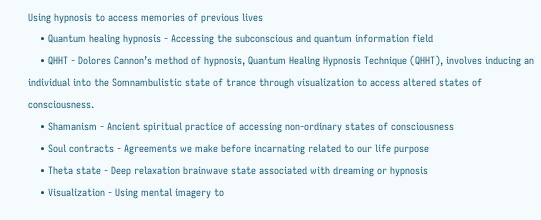Using hypnosis to access memories of previous lives
    • Quantum healing hypnosis - Accessing the subconscious and quantum information field
    • QHHT - Dolores Cannon’s method of hypnosis, Quantum Healing Hypnosis Technique (QHHT), involves inducing an individual into the Somnambulistic state of trance through visualization to access altered states of consciousness.
    • Shamanism - Ancient spiritual practice of accessing non-ordinary states of consciousness
    • Soul contracts - Agreements we make before incarnating related to our life purpose
    • Theta state - Deep relaxation brainwave state associated with dreaming or hypnosis
    • Visualization - Using mental imagery to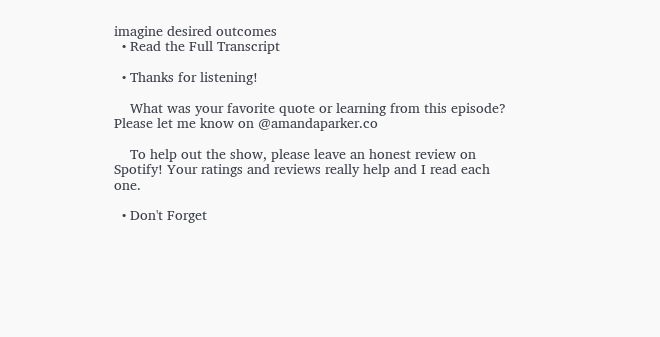imagine desired outcomes
  • Read the Full Transcript

  • Thanks for listening!

    What was your favorite quote or learning from this episode? Please let me know on @amandaparker.co

    To help out the show, please leave an honest review on Spotify! Your ratings and reviews really help and I read each one.

  • Don't Forget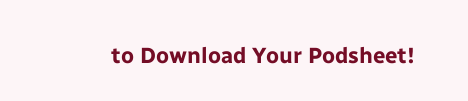to Download Your Podsheet!